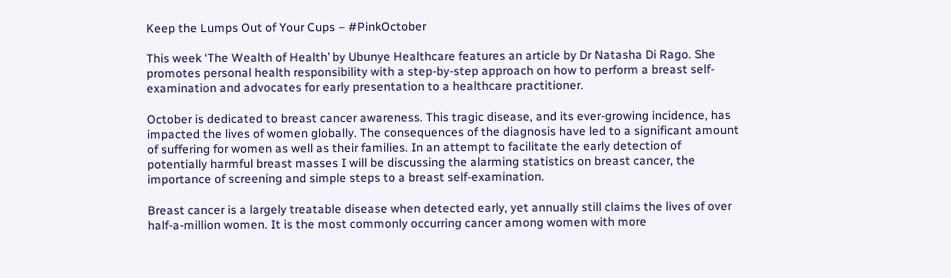Keep the Lumps Out of Your Cups – #PinkOctober

This week ‘The Wealth of Health’ by Ubunye Healthcare features an article by Dr Natasha Di Rago. She promotes personal health responsibility with a step-by-step approach on how to perform a breast self-examination and advocates for early presentation to a healthcare practitioner.

October is dedicated to breast cancer awareness. This tragic disease, and its ever-growing incidence, has impacted the lives of women globally. The consequences of the diagnosis have led to a significant amount of suffering for women as well as their families. In an attempt to facilitate the early detection of potentially harmful breast masses I will be discussing the alarming statistics on breast cancer, the importance of screening and simple steps to a breast self-examination.

Breast cancer is a largely treatable disease when detected early, yet annually still claims the lives of over half-a-million women. It is the most commonly occurring cancer among women with more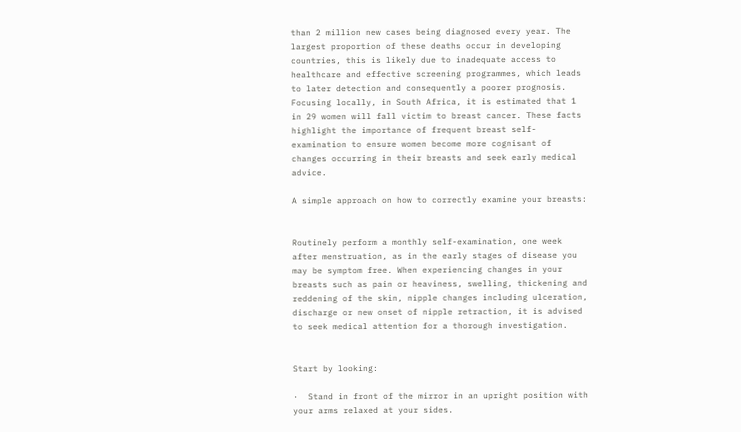than 2 million new cases being diagnosed every year. The largest proportion of these deaths occur in developing countries, this is likely due to inadequate access to healthcare and effective screening programmes, which leads to later detection and consequently a poorer prognosis. Focusing locally, in South Africa, it is estimated that 1 in 29 women will fall victim to breast cancer. These facts highlight the importance of frequent breast self-examination to ensure women become more cognisant of changes occurring in their breasts and seek early medical advice.

A simple approach on how to correctly examine your breasts:


Routinely perform a monthly self-examination, one week after menstruation, as in the early stages of disease you may be symptom free. When experiencing changes in your breasts such as pain or heaviness, swelling, thickening and reddening of the skin, nipple changes including ulceration, discharge or new onset of nipple retraction, it is advised to seek medical attention for a thorough investigation.


Start by looking:

·  Stand in front of the mirror in an upright position with your arms relaxed at your sides.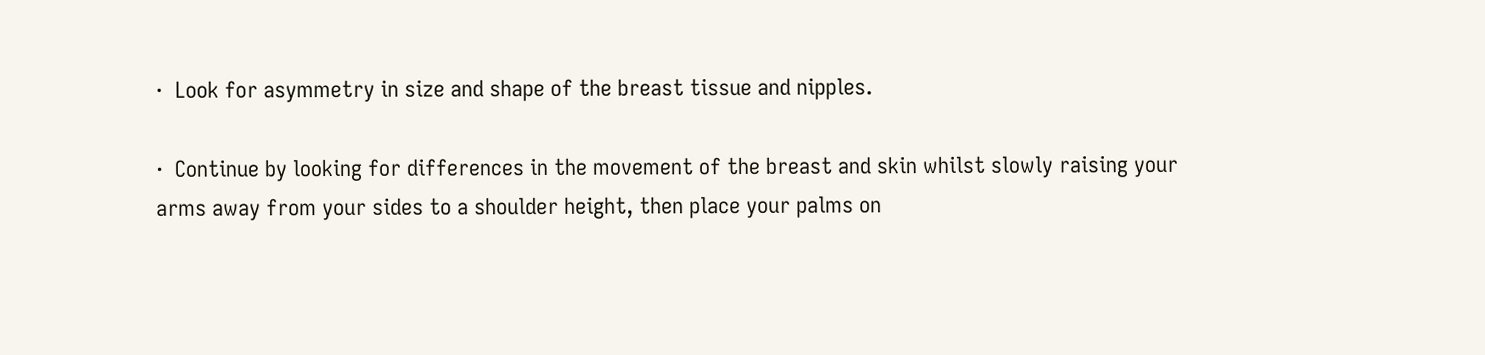·  Look for asymmetry in size and shape of the breast tissue and nipples.

·  Continue by looking for differences in the movement of the breast and skin whilst slowly raising your arms away from your sides to a shoulder height, then place your palms on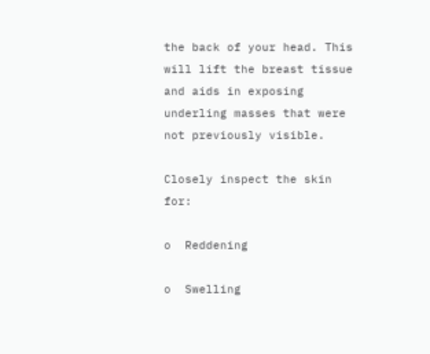the back of your head. This will lift the breast tissue and aids in exposing underling masses that were not previously visible.

Closely inspect the skin for:

o  Reddening

o  Swelling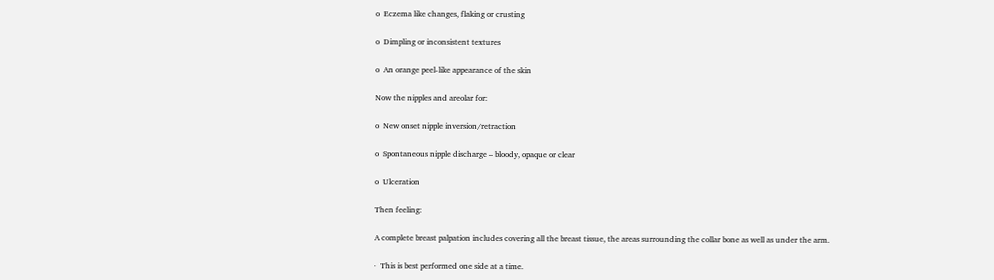o  Eczema like changes, flaking or crusting

o  Dimpling or inconsistent textures

o  An orange peel-like appearance of the skin

Now the nipples and areolar for:

o  New onset nipple inversion/retraction

o  Spontaneous nipple discharge – bloody, opaque or clear

o  Ulceration

Then feeling:

A complete breast palpation includes covering all the breast tissue, the areas surrounding the collar bone as well as under the arm.

·  This is best performed one side at a time.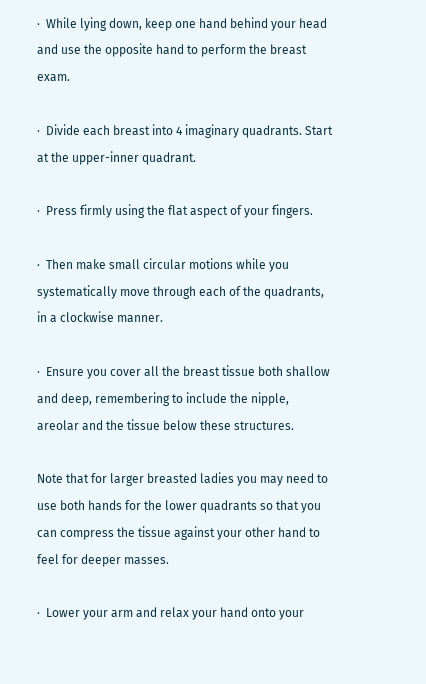·  While lying down, keep one hand behind your head and use the opposite hand to perform the breast exam.

·  Divide each breast into 4 imaginary quadrants. Start at the upper-inner quadrant.

·  Press firmly using the flat aspect of your fingers.

·  Then make small circular motions while you systematically move through each of the quadrants, in a clockwise manner.

·  Ensure you cover all the breast tissue both shallow and deep, remembering to include the nipple, areolar and the tissue below these structures.

Note that for larger breasted ladies you may need to use both hands for the lower quadrants so that you can compress the tissue against your other hand to feel for deeper masses.

·  Lower your arm and relax your hand onto your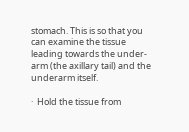stomach. This is so that you can examine the tissue leading towards the under-arm (the axillary tail) and the underarm itself.

·  Hold the tissue from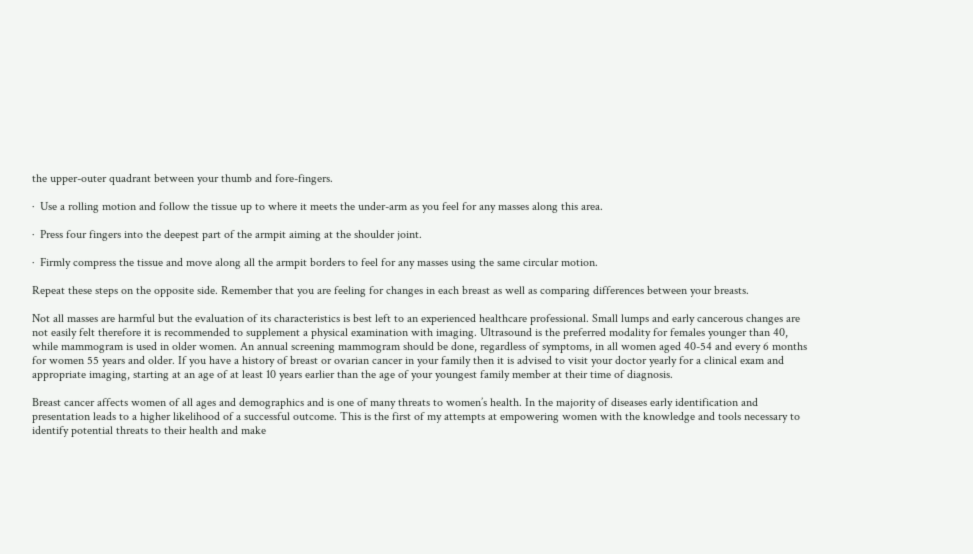the upper-outer quadrant between your thumb and fore-fingers.

·  Use a rolling motion and follow the tissue up to where it meets the under-arm as you feel for any masses along this area.

·  Press four fingers into the deepest part of the armpit aiming at the shoulder joint.

·  Firmly compress the tissue and move along all the armpit borders to feel for any masses using the same circular motion.

Repeat these steps on the opposite side. Remember that you are feeling for changes in each breast as well as comparing differences between your breasts.

Not all masses are harmful but the evaluation of its characteristics is best left to an experienced healthcare professional. Small lumps and early cancerous changes are not easily felt therefore it is recommended to supplement a physical examination with imaging. Ultrasound is the preferred modality for females younger than 40, while mammogram is used in older women. An annual screening mammogram should be done, regardless of symptoms, in all women aged 40-54 and every 6 months for women 55 years and older. If you have a history of breast or ovarian cancer in your family then it is advised to visit your doctor yearly for a clinical exam and appropriate imaging, starting at an age of at least 10 years earlier than the age of your youngest family member at their time of diagnosis.

Breast cancer affects women of all ages and demographics and is one of many threats to women’s health. In the majority of diseases early identification and presentation leads to a higher likelihood of a successful outcome. This is the first of my attempts at empowering women with the knowledge and tools necessary to identify potential threats to their health and make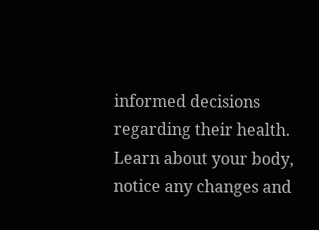informed decisions regarding their health. Learn about your body, notice any changes and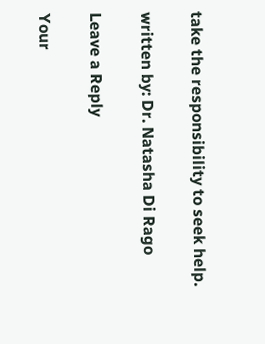take the responsibility to seek help.

written by: Dr. Natasha Di Rago

Leave a Reply

Your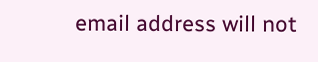email address will not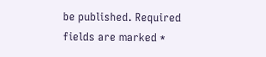be published. Required fields are marked *